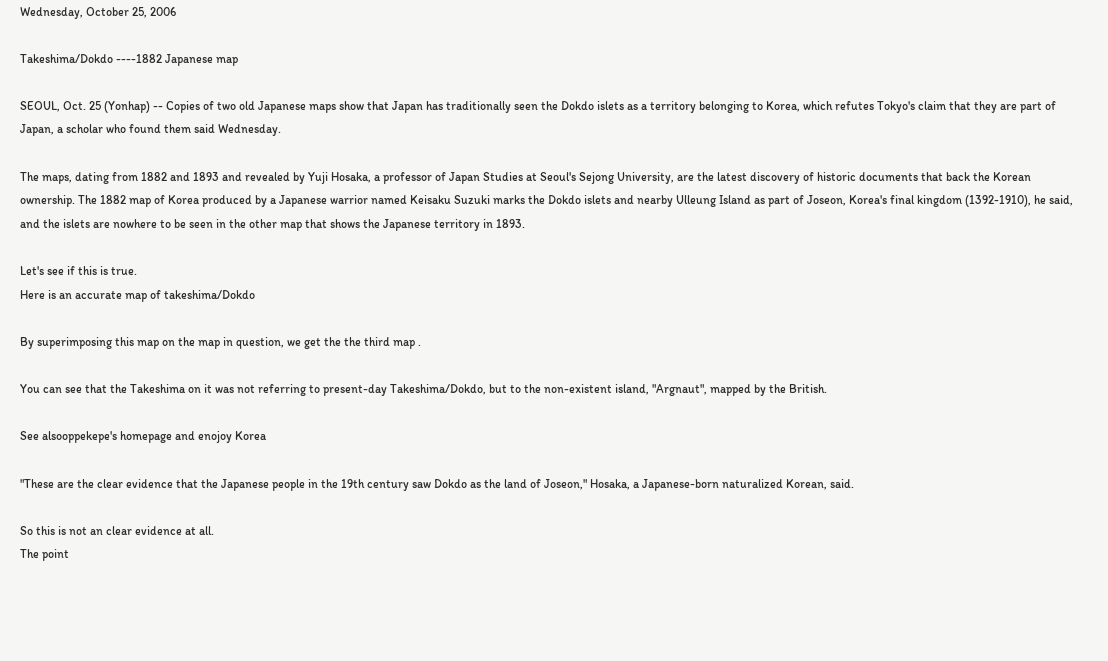Wednesday, October 25, 2006

Takeshima/Dokdo ----1882 Japanese map

SEOUL, Oct. 25 (Yonhap) -- Copies of two old Japanese maps show that Japan has traditionally seen the Dokdo islets as a territory belonging to Korea, which refutes Tokyo's claim that they are part of Japan, a scholar who found them said Wednesday.

The maps, dating from 1882 and 1893 and revealed by Yuji Hosaka, a professor of Japan Studies at Seoul's Sejong University, are the latest discovery of historic documents that back the Korean ownership. The 1882 map of Korea produced by a Japanese warrior named Keisaku Suzuki marks the Dokdo islets and nearby Ulleung Island as part of Joseon, Korea's final kingdom (1392-1910), he said, and the islets are nowhere to be seen in the other map that shows the Japanese territory in 1893.

Let's see if this is true.
Here is an accurate map of takeshima/Dokdo

By superimposing this map on the map in question, we get the the third map .

You can see that the Takeshima on it was not referring to present-day Takeshima/Dokdo, but to the non-existent island, "Argnaut", mapped by the British.

See alsooppekepe's homepage and enojoy Korea

"These are the clear evidence that the Japanese people in the 19th century saw Dokdo as the land of Joseon," Hosaka, a Japanese-born naturalized Korean, said.

So this is not an clear evidence at all.
The point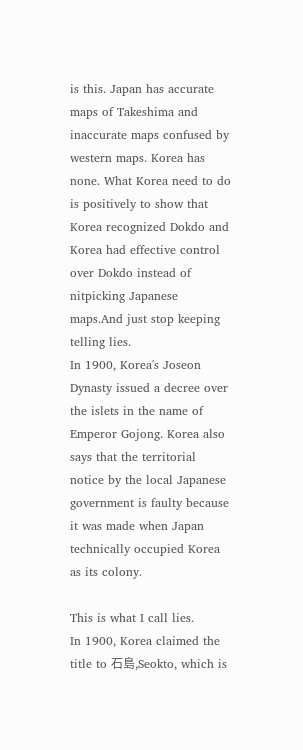is this. Japan has accurate maps of Takeshima and inaccurate maps confused by western maps. Korea has none. What Korea need to do is positively to show that Korea recognized Dokdo and Korea had effective control over Dokdo instead of nitpicking Japanese maps.And just stop keeping telling lies.
In 1900, Korea's Joseon Dynasty issued a decree over the islets in the name of Emperor Gojong. Korea also says that the territorial notice by the local Japanese government is faulty because it was made when Japan technically occupied Korea as its colony.

This is what I call lies.
In 1900, Korea claimed the title to 石島,Seokto, which is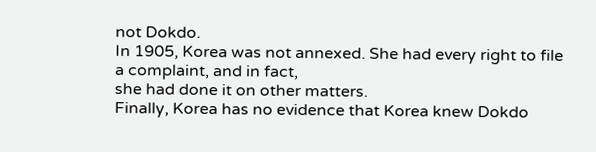not Dokdo.
In 1905, Korea was not annexed. She had every right to file a complaint, and in fact,
she had done it on other matters.
Finally, Korea has no evidence that Korea knew Dokdo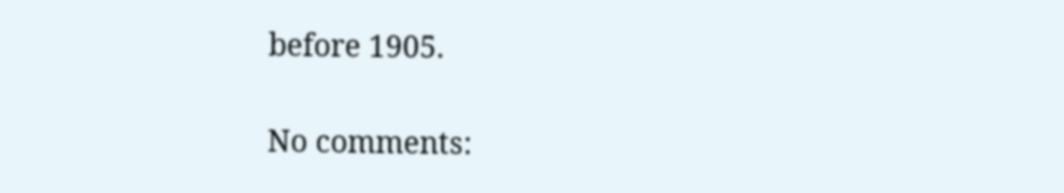before 1905.

No comments: